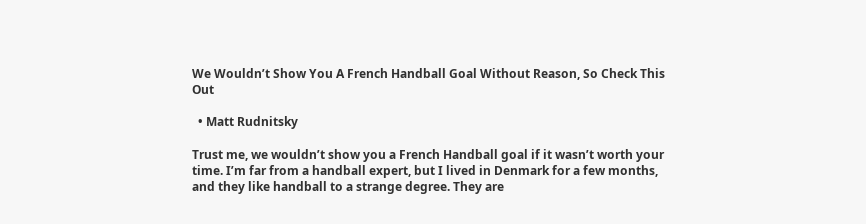We Wouldn’t Show You A French Handball Goal Without Reason, So Check This Out

  • Matt Rudnitsky

Trust me, we wouldn’t show you a French Handball goal if it wasn’t worth your time. I’m far from a handball expert, but I lived in Denmark for a few months, and they like handball to a strange degree. They are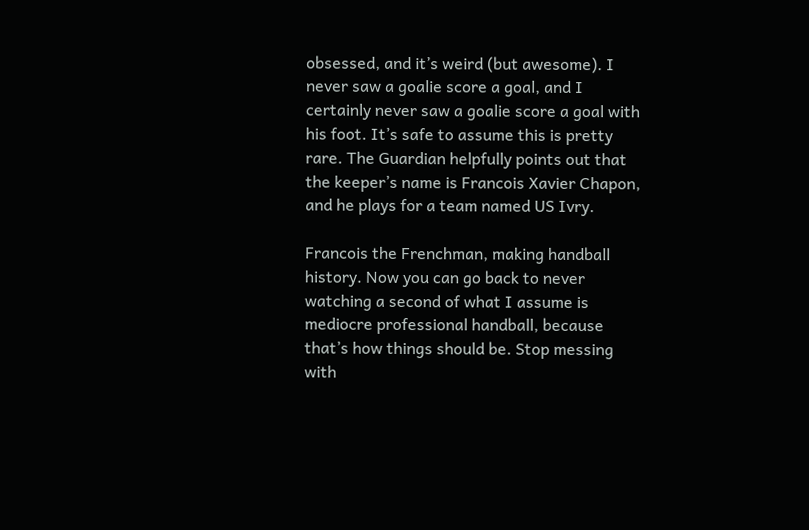obsessed, and it’s weird (but awesome). I never saw a goalie score a goal, and I certainly never saw a goalie score a goal with his foot. It’s safe to assume this is pretty rare. The Guardian helpfully points out that the keeper’s name is Francois Xavier Chapon, and he plays for a team named US Ivry.

Francois the Frenchman, making handball history. Now you can go back to never watching a second of what I assume is mediocre professional handball, because that’s how things should be. Stop messing with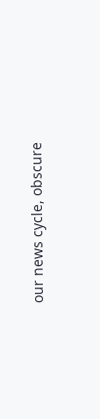our news cycle, obscure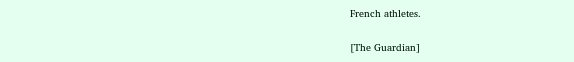French athletes.

[The Guardian]